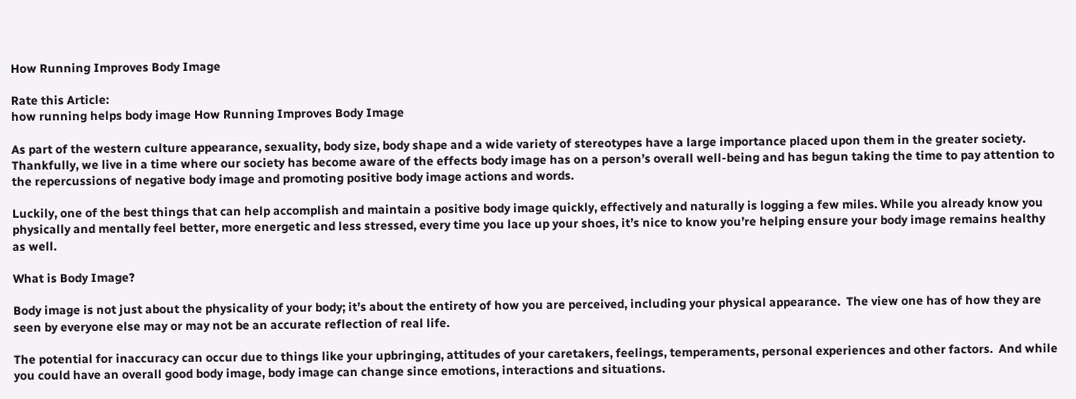How Running Improves Body Image

Rate this Article:
how running helps body image How Running Improves Body Image

As part of the western culture appearance, sexuality, body size, body shape and a wide variety of stereotypes have a large importance placed upon them in the greater society. Thankfully, we live in a time where our society has become aware of the effects body image has on a person’s overall well-being and has begun taking the time to pay attention to the repercussions of negative body image and promoting positive body image actions and words.

Luckily, one of the best things that can help accomplish and maintain a positive body image quickly, effectively and naturally is logging a few miles. While you already know you physically and mentally feel better, more energetic and less stressed, every time you lace up your shoes, it’s nice to know you’re helping ensure your body image remains healthy as well.

What is Body Image?

Body image is not just about the physicality of your body; it’s about the entirety of how you are perceived, including your physical appearance.  The view one has of how they are seen by everyone else may or may not be an accurate reflection of real life.

The potential for inaccuracy can occur due to things like your upbringing, attitudes of your caretakers, feelings, temperaments, personal experiences and other factors.  And while you could have an overall good body image, body image can change since emotions, interactions and situations.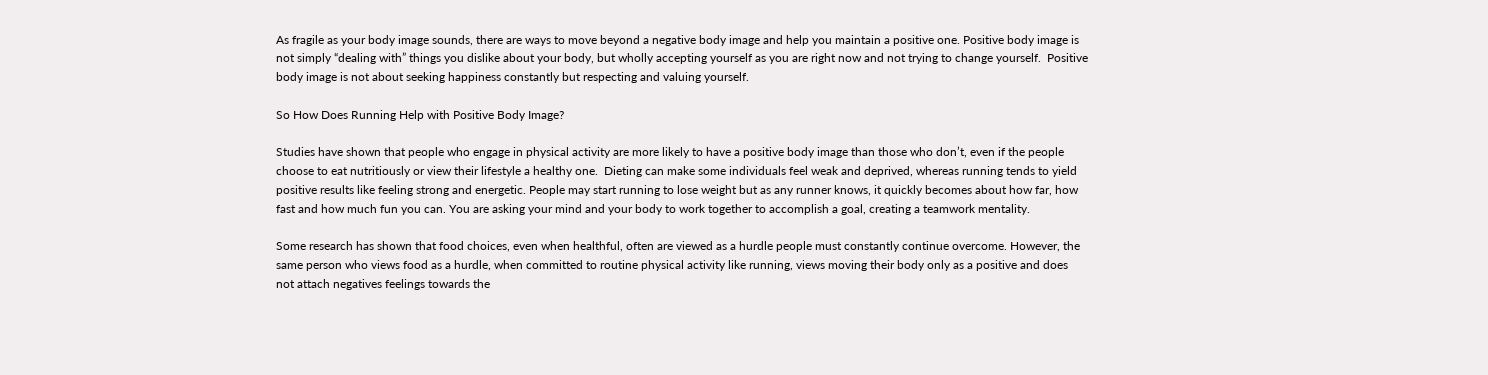As fragile as your body image sounds, there are ways to move beyond a negative body image and help you maintain a positive one. Positive body image is not simply “dealing with” things you dislike about your body, but wholly accepting yourself as you are right now and not trying to change yourself.  Positive body image is not about seeking happiness constantly but respecting and valuing yourself.

So How Does Running Help with Positive Body Image?

Studies have shown that people who engage in physical activity are more likely to have a positive body image than those who don’t, even if the people choose to eat nutritiously or view their lifestyle a healthy one.  Dieting can make some individuals feel weak and deprived, whereas running tends to yield positive results like feeling strong and energetic. People may start running to lose weight but as any runner knows, it quickly becomes about how far, how fast and how much fun you can. You are asking your mind and your body to work together to accomplish a goal, creating a teamwork mentality.

Some research has shown that food choices, even when healthful, often are viewed as a hurdle people must constantly continue overcome. However, the same person who views food as a hurdle, when committed to routine physical activity like running, views moving their body only as a positive and does not attach negatives feelings towards the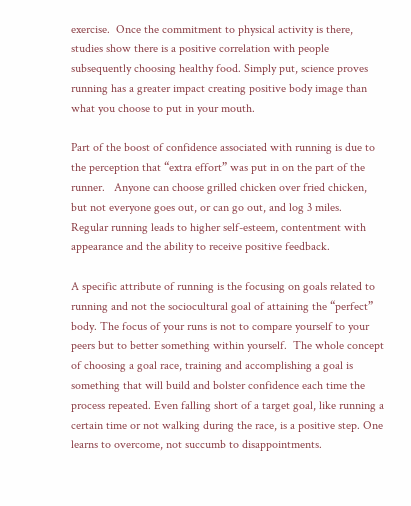exercise.  Once the commitment to physical activity is there, studies show there is a positive correlation with people subsequently choosing healthy food. Simply put, science proves running has a greater impact creating positive body image than what you choose to put in your mouth.

Part of the boost of confidence associated with running is due to the perception that “extra effort” was put in on the part of the runner.   Anyone can choose grilled chicken over fried chicken, but not everyone goes out, or can go out, and log 3 miles.  Regular running leads to higher self-esteem, contentment with appearance and the ability to receive positive feedback.

A specific attribute of running is the focusing on goals related to running and not the sociocultural goal of attaining the “perfect” body. The focus of your runs is not to compare yourself to your peers but to better something within yourself.  The whole concept of choosing a goal race, training and accomplishing a goal is something that will build and bolster confidence each time the process repeated. Even falling short of a target goal, like running a certain time or not walking during the race, is a positive step. One learns to overcome, not succumb to disappointments.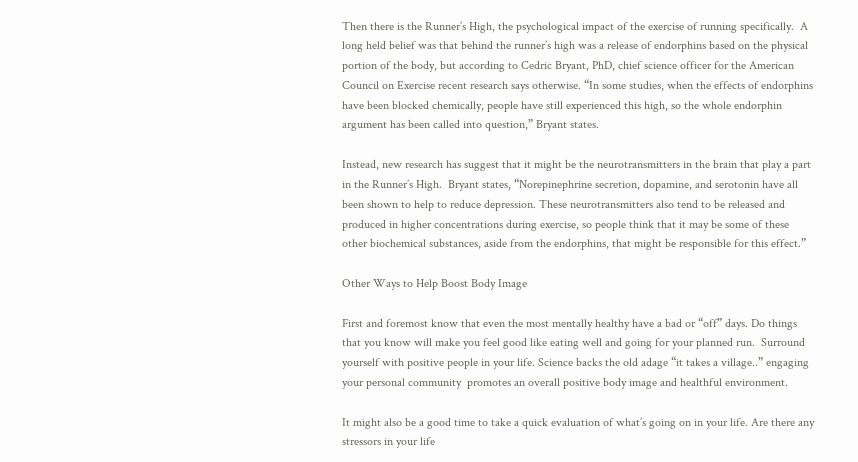Then there is the Runner’s High, the psychological impact of the exercise of running specifically.  A long held belief was that behind the runner’s high was a release of endorphins based on the physical portion of the body, but according to Cedric Bryant, PhD, chief science officer for the American Council on Exercise recent research says otherwise. “In some studies, when the effects of endorphins have been blocked chemically, people have still experienced this high, so the whole endorphin argument has been called into question,” Bryant states.

Instead, new research has suggest that it might be the neurotransmitters in the brain that play a part in the Runner’s High.  Bryant states, “Norepinephrine secretion, dopamine, and serotonin have all been shown to help to reduce depression. These neurotransmitters also tend to be released and produced in higher concentrations during exercise, so people think that it may be some of these other biochemical substances, aside from the endorphins, that might be responsible for this effect.”

Other Ways to Help Boost Body Image

First and foremost know that even the most mentally healthy have a bad or “off” days. Do things that you know will make you feel good like eating well and going for your planned run.  Surround yourself with positive people in your life. Science backs the old adage “it takes a village..” engaging your personal community  promotes an overall positive body image and healthful environment.

It might also be a good time to take a quick evaluation of what’s going on in your life. Are there any stressors in your life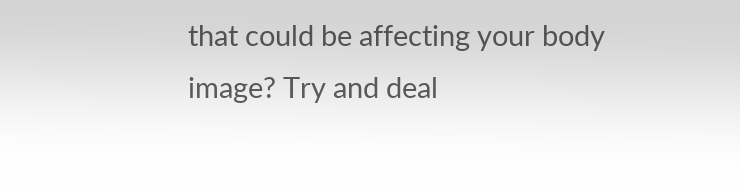that could be affecting your body image? Try and deal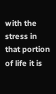with the stress in that portion of life it is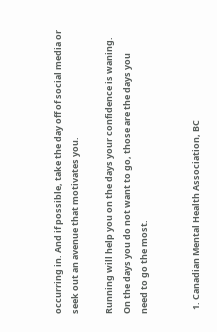occurring in. And if possible, take the day off of social media or seek out an avenue that motivates you.

Running will help you on the days your confidence is waning. On the days you do not want to go, those are the days you need to go the most.


  1. Canadian Mental Health Association, BC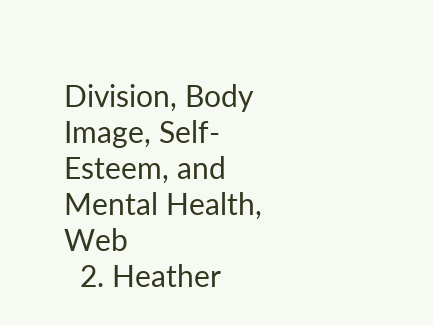Division, Body Image, Self-Esteem, and Mental Health, Web
  2. Heather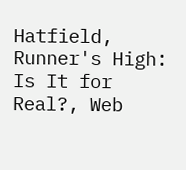Hatfield, Runner's High: Is It for Real?, Web